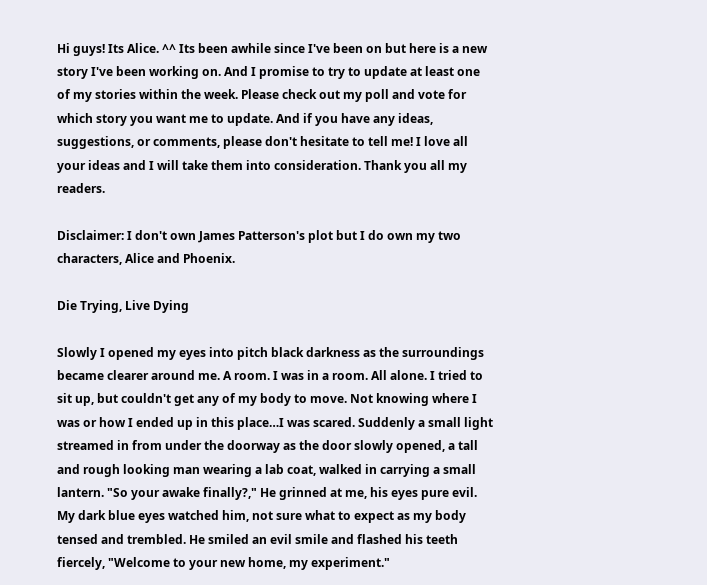Hi guys! Its Alice. ^^ Its been awhile since I've been on but here is a new story I've been working on. And I promise to try to update at least one of my stories within the week. Please check out my poll and vote for which story you want me to update. And if you have any ideas, suggestions, or comments, please don't hesitate to tell me! I love all your ideas and I will take them into consideration. Thank you all my readers.

Disclaimer: I don't own James Patterson's plot but I do own my two characters, Alice and Phoenix.

Die Trying, Live Dying

Slowly I opened my eyes into pitch black darkness as the surroundings became clearer around me. A room. I was in a room. All alone. I tried to sit up, but couldn't get any of my body to move. Not knowing where I was or how I ended up in this place…I was scared. Suddenly a small light streamed in from under the doorway as the door slowly opened, a tall and rough looking man wearing a lab coat, walked in carrying a small lantern. "So your awake finally?," He grinned at me, his eyes pure evil. My dark blue eyes watched him, not sure what to expect as my body tensed and trembled. He smiled an evil smile and flashed his teeth fiercely, "Welcome to your new home, my experiment."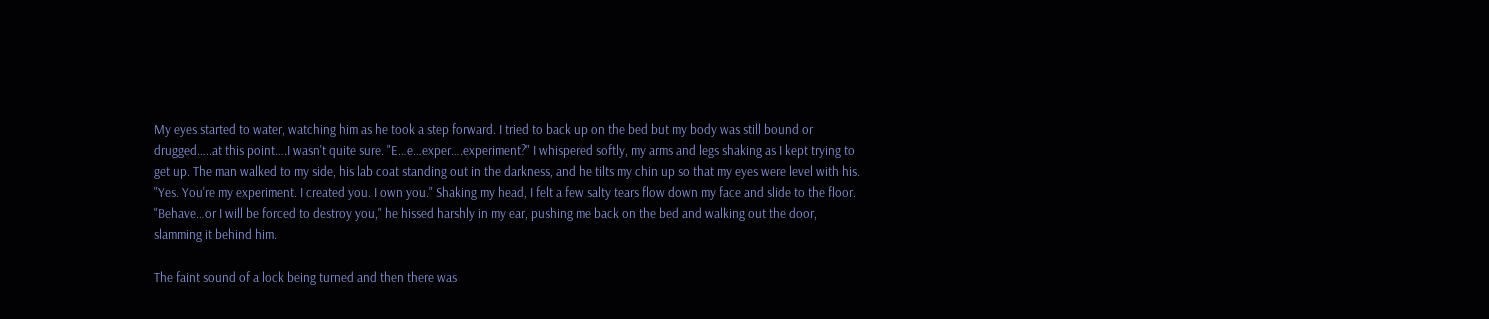My eyes started to water, watching him as he took a step forward. I tried to back up on the bed but my body was still bound or drugged…..at this point….I wasn't quite sure. "E…e…exper….experiment?" I whispered softly, my arms and legs shaking as I kept trying to get up. The man walked to my side, his lab coat standing out in the darkness, and he tilts my chin up so that my eyes were level with his. "Yes. You're my experiment. I created you. I own you." Shaking my head, I felt a few salty tears flow down my face and slide to the floor. "Behave…or I will be forced to destroy you," he hissed harshly in my ear, pushing me back on the bed and walking out the door, slamming it behind him.

The faint sound of a lock being turned and then there was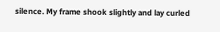silence. My frame shook slightly and lay curled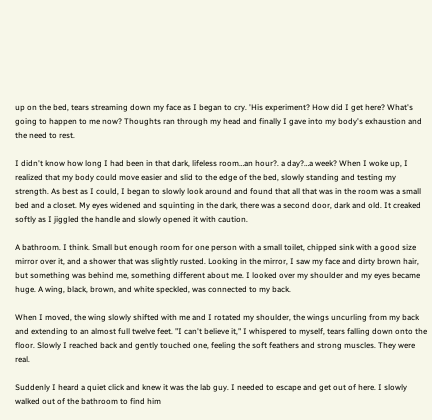up on the bed, tears streaming down my face as I began to cry. 'His experiment? How did I get here? What's going to happen to me now? Thoughts ran through my head and finally I gave into my body's exhaustion and the need to rest.

I didn't know how long I had been in that dark, lifeless room…an hour?. a day?…a week? When I woke up, I realized that my body could move easier and slid to the edge of the bed, slowly standing and testing my strength. As best as I could, I began to slowly look around and found that all that was in the room was a small bed and a closet. My eyes widened and squinting in the dark, there was a second door, dark and old. It creaked softly as I jiggled the handle and slowly opened it with caution.

A bathroom. I think. Small but enough room for one person with a small toilet, chipped sink with a good size mirror over it, and a shower that was slightly rusted. Looking in the mirror, I saw my face and dirty brown hair, but something was behind me, something different about me. I looked over my shoulder and my eyes became huge. A wing, black, brown, and white speckled, was connected to my back.

When I moved, the wing slowly shifted with me and I rotated my shoulder, the wings uncurling from my back and extending to an almost full twelve feet. "I can't believe it," I whispered to myself, tears falling down onto the floor. Slowly I reached back and gently touched one, feeling the soft feathers and strong muscles. They were real.

Suddenly I heard a quiet click and knew it was the lab guy. I needed to escape and get out of here. I slowly walked out of the bathroom to find him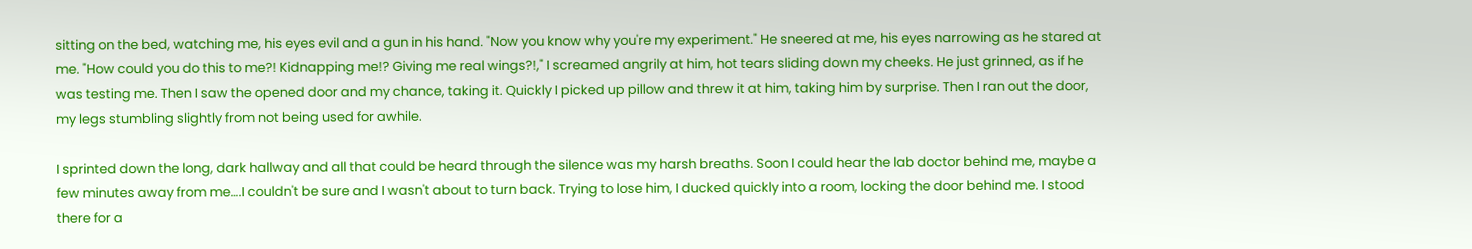sitting on the bed, watching me, his eyes evil and a gun in his hand. "Now you know why you're my experiment." He sneered at me, his eyes narrowing as he stared at me. "How could you do this to me?! Kidnapping me!? Giving me real wings?!," I screamed angrily at him, hot tears sliding down my cheeks. He just grinned, as if he was testing me. Then I saw the opened door and my chance, taking it. Quickly I picked up pillow and threw it at him, taking him by surprise. Then I ran out the door, my legs stumbling slightly from not being used for awhile.

I sprinted down the long, dark hallway and all that could be heard through the silence was my harsh breaths. Soon I could hear the lab doctor behind me, maybe a few minutes away from me….I couldn't be sure and I wasn't about to turn back. Trying to lose him, I ducked quickly into a room, locking the door behind me. I stood there for a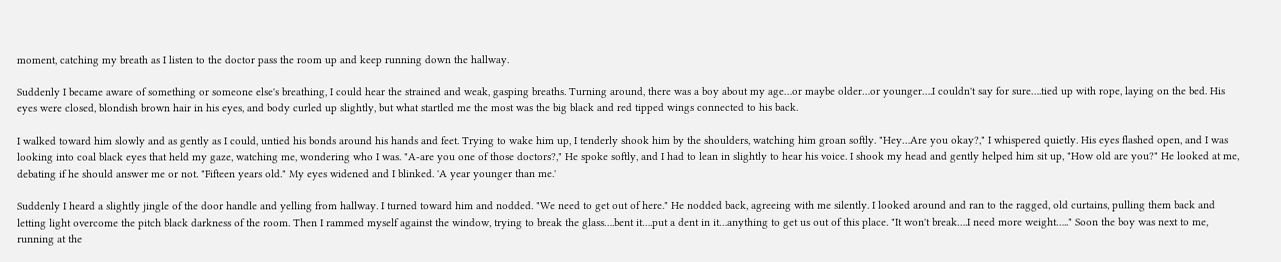moment, catching my breath as I listen to the doctor pass the room up and keep running down the hallway.

Suddenly I became aware of something or someone else's breathing, I could hear the strained and weak, gasping breaths. Turning around, there was a boy about my age…or maybe older…or younger….I couldn't say for sure….tied up with rope, laying on the bed. His eyes were closed, blondish brown hair in his eyes, and body curled up slightly, but what startled me the most was the big black and red tipped wings connected to his back.

I walked toward him slowly and as gently as I could, untied his bonds around his hands and feet. Trying to wake him up, I tenderly shook him by the shoulders, watching him groan softly. "Hey…Are you okay?," I whispered quietly. His eyes flashed open, and I was looking into coal black eyes that held my gaze, watching me, wondering who I was. "A-are you one of those doctors?," He spoke softly, and I had to lean in slightly to hear his voice. I shook my head and gently helped him sit up, "How old are you?" He looked at me, debating if he should answer me or not. "Fifteen years old." My eyes widened and I blinked. 'A year younger than me.'

Suddenly I heard a slightly jingle of the door handle and yelling from hallway. I turned toward him and nodded. "We need to get out of here." He nodded back, agreeing with me silently. I looked around and ran to the ragged, old curtains, pulling them back and letting light overcome the pitch black darkness of the room. Then I rammed myself against the window, trying to break the glass….bent it….put a dent in it…anything to get us out of this place. "It won't break….I need more weight….." Soon the boy was next to me, running at the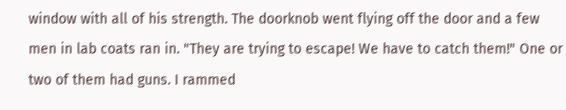window with all of his strength. The doorknob went flying off the door and a few men in lab coats ran in. "They are trying to escape! We have to catch them!" One or two of them had guns. I rammed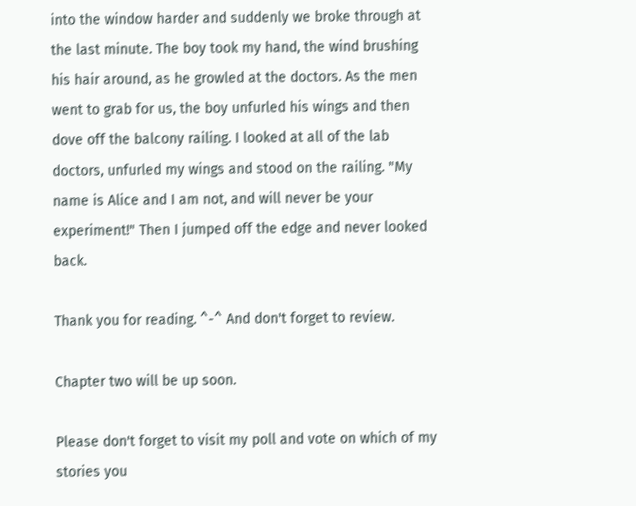into the window harder and suddenly we broke through at the last minute. The boy took my hand, the wind brushing his hair around, as he growled at the doctors. As the men went to grab for us, the boy unfurled his wings and then dove off the balcony railing. I looked at all of the lab doctors, unfurled my wings and stood on the railing. "My name is Alice and I am not, and will never be your experiment!" Then I jumped off the edge and never looked back.

Thank you for reading. ^-^ And don't forget to review.

Chapter two will be up soon.

Please don't forget to visit my poll and vote on which of my stories you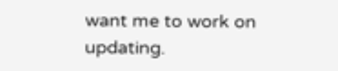want me to work on updating.